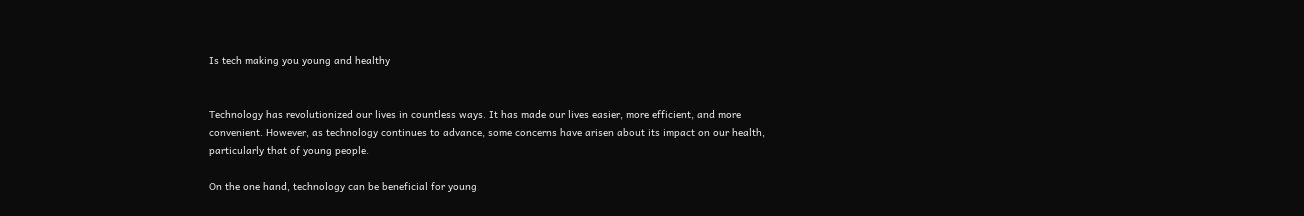Is tech making you young and healthy


Technology has revolutionized our lives in countless ways. It has made our lives easier, more efficient, and more convenient. However, as technology continues to advance, some concerns have arisen about its impact on our health, particularly that of young people.

On the one hand, technology can be beneficial for young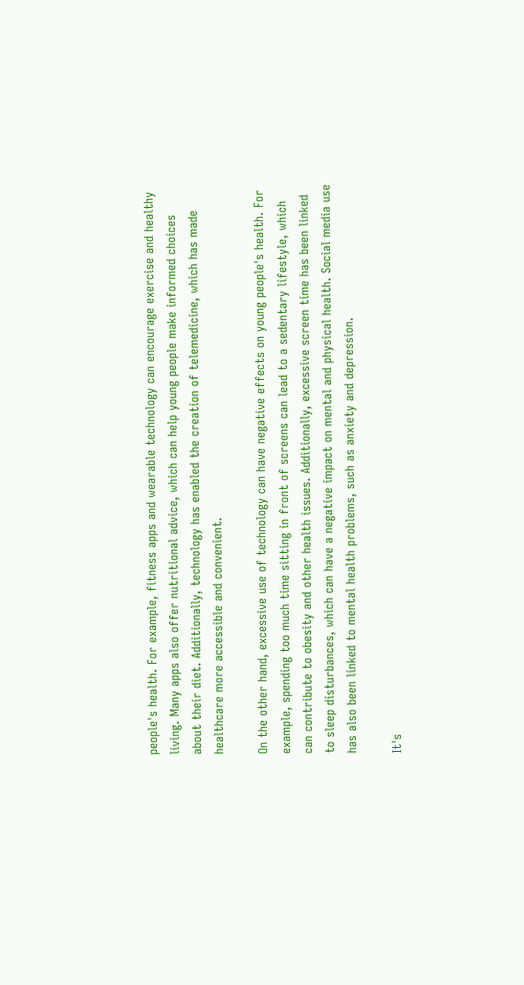people's health. For example, fitness apps and wearable technology can encourage exercise and healthy living. Many apps also offer nutritional advice, which can help young people make informed choices about their diet. Additionally, technology has enabled the creation of telemedicine, which has made healthcare more accessible and convenient.

On the other hand, excessive use of technology can have negative effects on young people's health. For example, spending too much time sitting in front of screens can lead to a sedentary lifestyle, which can contribute to obesity and other health issues. Additionally, excessive screen time has been linked to sleep disturbances, which can have a negative impact on mental and physical health. Social media use has also been linked to mental health problems, such as anxiety and depression.

It's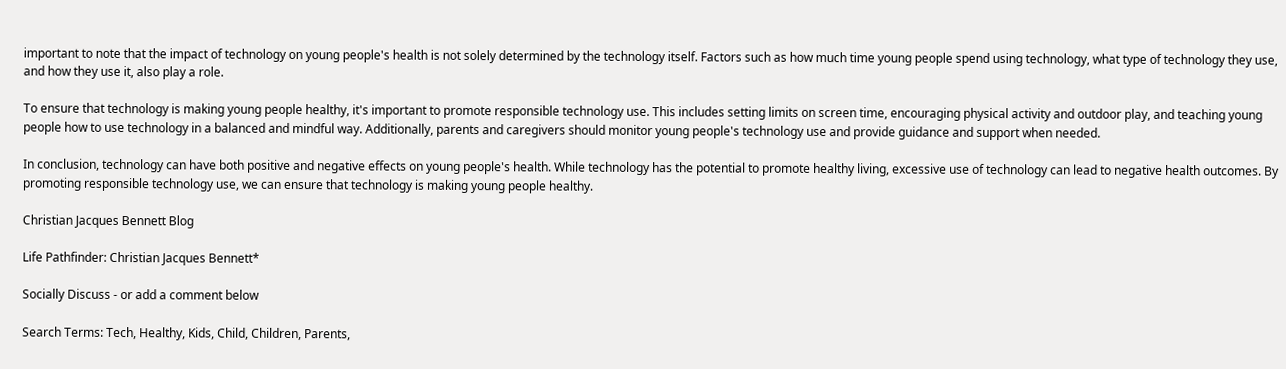important to note that the impact of technology on young people's health is not solely determined by the technology itself. Factors such as how much time young people spend using technology, what type of technology they use, and how they use it, also play a role.

To ensure that technology is making young people healthy, it's important to promote responsible technology use. This includes setting limits on screen time, encouraging physical activity and outdoor play, and teaching young people how to use technology in a balanced and mindful way. Additionally, parents and caregivers should monitor young people's technology use and provide guidance and support when needed.

In conclusion, technology can have both positive and negative effects on young people's health. While technology has the potential to promote healthy living, excessive use of technology can lead to negative health outcomes. By promoting responsible technology use, we can ensure that technology is making young people healthy.

Christian Jacques Bennett Blog

Life Pathfinder: Christian Jacques Bennett*

Socially Discuss - or add a comment below

Search Terms: Tech, Healthy, Kids, Child, Children, Parents,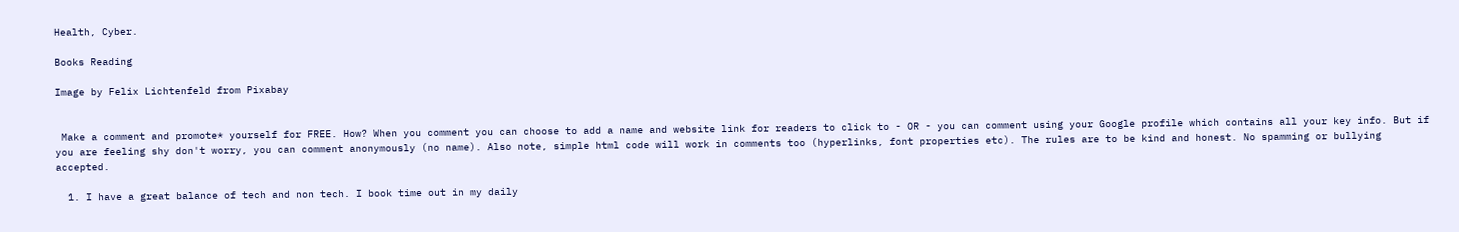Health, Cyber.

Books Reading

Image by Felix Lichtenfeld from Pixabay


 Make a comment and promote* yourself for FREE. How? When you comment you can choose to add a name and website link for readers to click to - OR - you can comment using your Google profile which contains all your key info. But if you are feeling shy don't worry, you can comment anonymously (no name). Also note, simple html code will work in comments too (hyperlinks, font properties etc). The rules are to be kind and honest. No spamming or bullying accepted.

  1. I have a great balance of tech and non tech. I book time out in my daily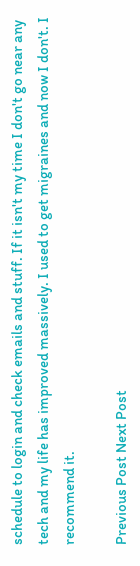schedule to login and check emails and stuff. If it isn't my time I don't go near any tech and my life has improved massively. I used to get migraines and now I don't. I recommend it.

Previous Post Next Post